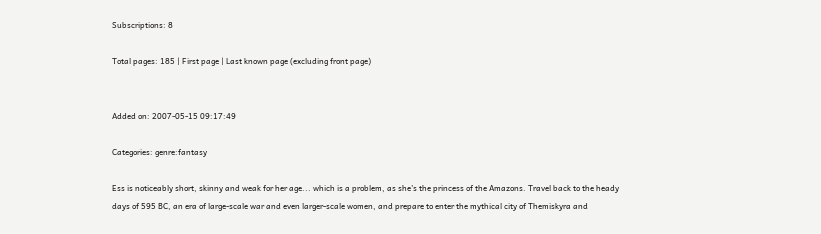Subscriptions: 8

Total pages: 185 | First page | Last known page (excluding front page)


Added on: 2007-05-15 09:17:49

Categories: genre:fantasy

Ess is noticeably short, skinny and weak for her age... which is a problem, as she's the princess of the Amazons. Travel back to the heady days of 595 BC, an era of large-scale war and even larger-scale women, and prepare to enter the mythical city of Themiskyra and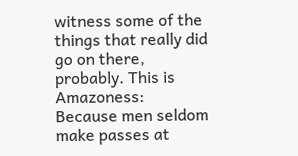witness some of the things that really did go on there, probably. This is Amazoness: Because men seldom make passes at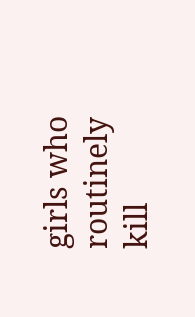girls who routinely kill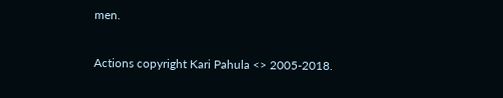men.

Actions copyright Kari Pahula <> 2005-2018.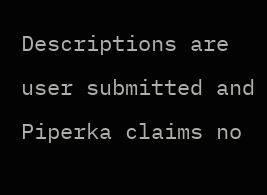Descriptions are user submitted and Piperka claims no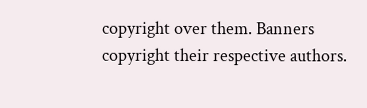copyright over them. Banners copyright their respective authors.